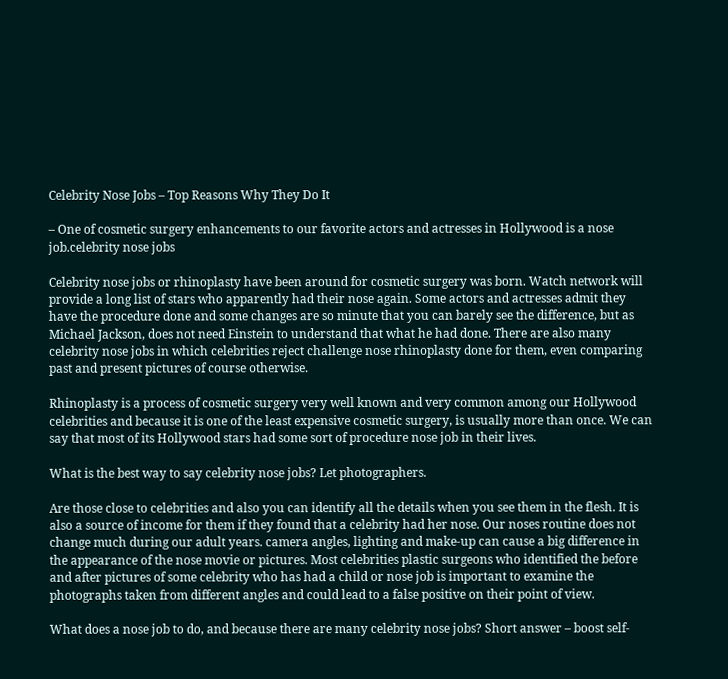Celebrity Nose Jobs – Top Reasons Why They Do It

– One of cosmetic surgery enhancements to our favorite actors and actresses in Hollywood is a nose job.celebrity nose jobs

Celebrity nose jobs or rhinoplasty have been around for cosmetic surgery was born. Watch network will provide a long list of stars who apparently had their nose again. Some actors and actresses admit they have the procedure done and some changes are so minute that you can barely see the difference, but as Michael Jackson, does not need Einstein to understand that what he had done. There are also many celebrity nose jobs in which celebrities reject challenge nose rhinoplasty done for them, even comparing past and present pictures of course otherwise.

Rhinoplasty is a process of cosmetic surgery very well known and very common among our Hollywood celebrities and because it is one of the least expensive cosmetic surgery, is usually more than once. We can say that most of its Hollywood stars had some sort of procedure nose job in their lives.

What is the best way to say celebrity nose jobs? Let photographers.

Are those close to celebrities and also you can identify all the details when you see them in the flesh. It is also a source of income for them if they found that a celebrity had her nose. Our noses routine does not change much during our adult years. camera angles, lighting and make-up can cause a big difference in the appearance of the nose movie or pictures. Most celebrities plastic surgeons who identified the before and after pictures of some celebrity who has had a child or nose job is important to examine the photographs taken from different angles and could lead to a false positive on their point of view.

What does a nose job to do, and because there are many celebrity nose jobs? Short answer – boost self-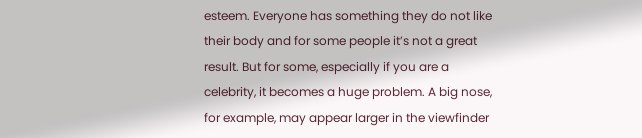esteem. Everyone has something they do not like their body and for some people it’s not a great result. But for some, especially if you are a celebrity, it becomes a huge problem. A big nose, for example, may appear larger in the viewfinder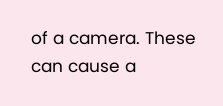of a camera. These can cause a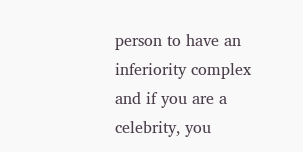person to have an inferiority complex and if you are a celebrity, you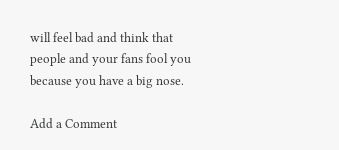will feel bad and think that people and your fans fool you because you have a big nose.

Add a Comment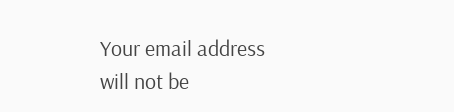Your email address will not be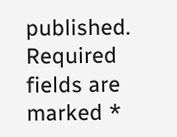published. Required fields are marked *